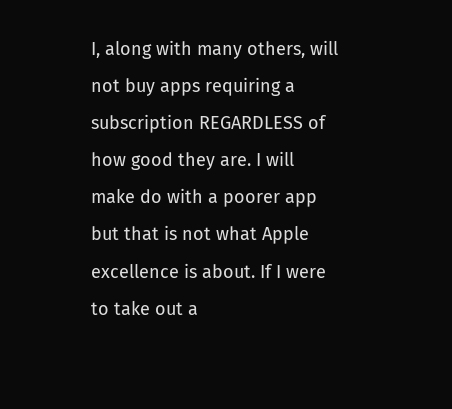I, along with many others, will not buy apps requiring a subscription REGARDLESS of how good they are. I will make do with a poorer app but that is not what Apple excellence is about. If I were to take out a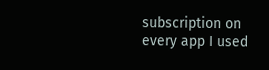subscription on every app I used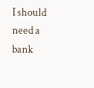I should need a bank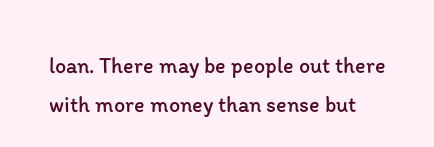loan. There may be people out there with more money than sense but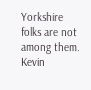Yorkshire folks are not among them. Kevin